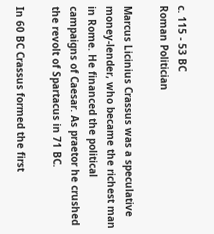c. 115 - 53 BC
Roman Politician

Marcus Licinius Crassus was a speculative money-lender, who became the richest man in Rome. He financed the political campaigns of Caesar. As praetor he crushed the revolt of Spartacus in 71 BC.

In 60 BC Crassus formed the first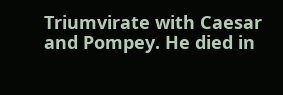Triumvirate with Caesar and Pompey. He died in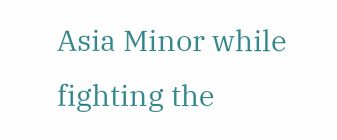Asia Minor while fighting the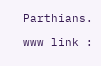Parthians.

www link :